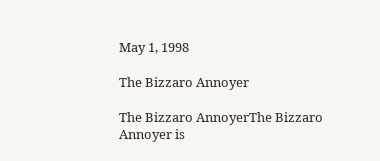May 1, 1998

The Bizzaro Annoyer

The Bizzaro AnnoyerThe Bizzaro Annoyer is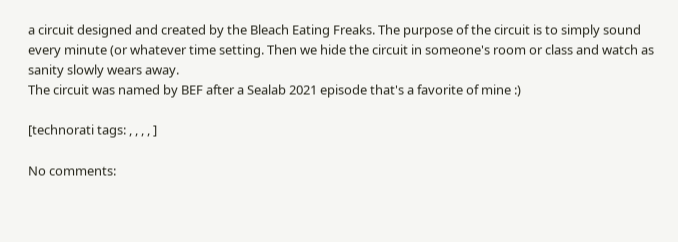a circuit designed and created by the Bleach Eating Freaks. The purpose of the circuit is to simply sound every minute (or whatever time setting. Then we hide the circuit in someone's room or class and watch as sanity slowly wears away.
The circuit was named by BEF after a Sealab 2021 episode that's a favorite of mine :)

[technorati tags: , , , , ]

No comments: